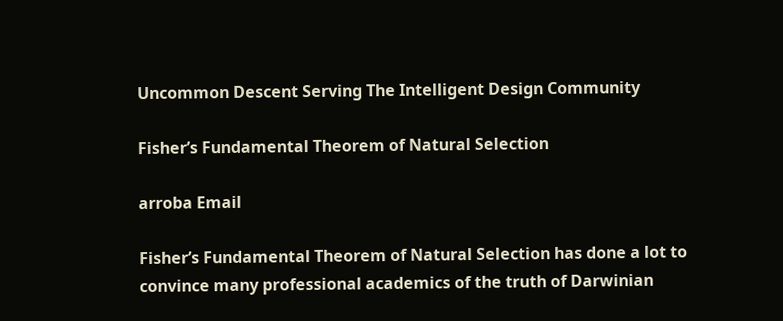Uncommon Descent Serving The Intelligent Design Community

Fisher’s Fundamental Theorem of Natural Selection

arroba Email

Fisher’s Fundamental Theorem of Natural Selection has done a lot to convince many professional academics of the truth of Darwinian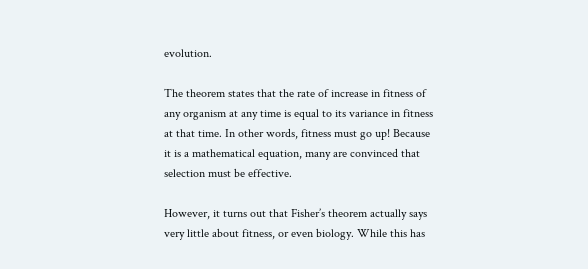evolution.

The theorem states that the rate of increase in fitness of any organism at any time is equal to its variance in fitness at that time. In other words, fitness must go up! Because it is a mathematical equation, many are convinced that selection must be effective.

However, it turns out that Fisher’s theorem actually says very little about fitness, or even biology. While this has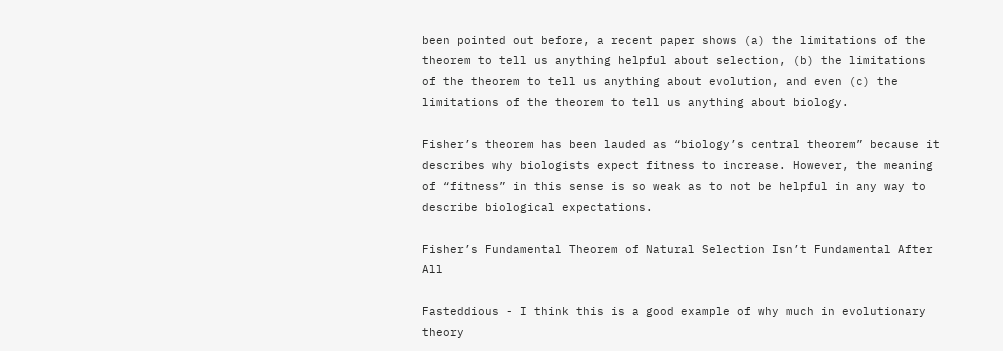been pointed out before, a recent paper shows (a) the limitations of the theorem to tell us anything helpful about selection, (b) the limitations of the theorem to tell us anything about evolution, and even (c) the limitations of the theorem to tell us anything about biology.

Fisher’s theorem has been lauded as “biology’s central theorem” because it describes why biologists expect fitness to increase. However, the meaning of “fitness” in this sense is so weak as to not be helpful in any way to describe biological expectations.

Fisher’s Fundamental Theorem of Natural Selection Isn’t Fundamental After All

Fasteddious - I think this is a good example of why much in evolutionary theory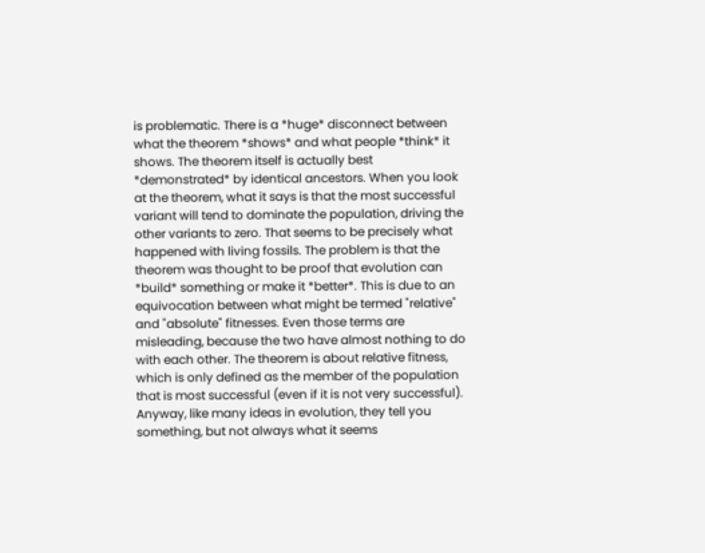is problematic. There is a *huge* disconnect between what the theorem *shows* and what people *think* it shows. The theorem itself is actually best *demonstrated* by identical ancestors. When you look at the theorem, what it says is that the most successful variant will tend to dominate the population, driving the other variants to zero. That seems to be precisely what happened with living fossils. The problem is that the theorem was thought to be proof that evolution can *build* something or make it *better*. This is due to an equivocation between what might be termed "relative" and "absolute" fitnesses. Even those terms are misleading, because the two have almost nothing to do with each other. The theorem is about relative fitness, which is only defined as the member of the population that is most successful (even if it is not very successful). Anyway, like many ideas in evolution, they tell you something, but not always what it seems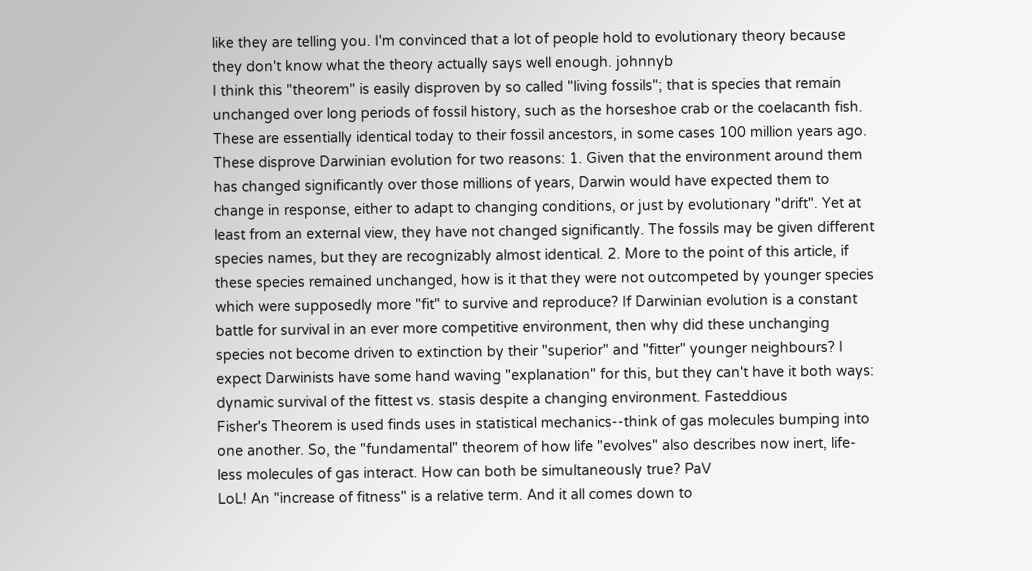like they are telling you. I'm convinced that a lot of people hold to evolutionary theory because they don't know what the theory actually says well enough. johnnyb
I think this "theorem" is easily disproven by so called "living fossils"; that is species that remain unchanged over long periods of fossil history, such as the horseshoe crab or the coelacanth fish. These are essentially identical today to their fossil ancestors, in some cases 100 million years ago. These disprove Darwinian evolution for two reasons: 1. Given that the environment around them has changed significantly over those millions of years, Darwin would have expected them to change in response, either to adapt to changing conditions, or just by evolutionary "drift". Yet at least from an external view, they have not changed significantly. The fossils may be given different species names, but they are recognizably almost identical. 2. More to the point of this article, if these species remained unchanged, how is it that they were not outcompeted by younger species which were supposedly more "fit" to survive and reproduce? If Darwinian evolution is a constant battle for survival in an ever more competitive environment, then why did these unchanging species not become driven to extinction by their "superior" and "fitter" younger neighbours? I expect Darwinists have some hand waving "explanation" for this, but they can't have it both ways: dynamic survival of the fittest vs. stasis despite a changing environment. Fasteddious
Fisher's Theorem is used finds uses in statistical mechanics--think of gas molecules bumping into one another. So, the "fundamental" theorem of how life "evolves" also describes now inert, life-less molecules of gas interact. How can both be simultaneously true? PaV
LoL! An "increase of fitness" is a relative term. And it all comes down to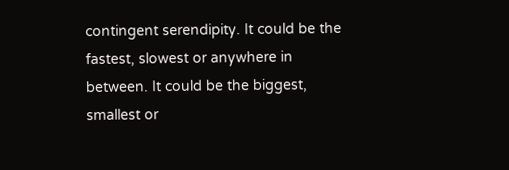contingent serendipity. It could be the fastest, slowest or anywhere in between. It could be the biggest, smallest or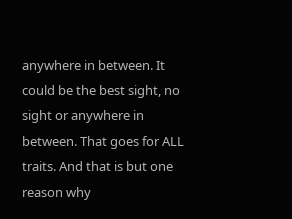anywhere in between. It could be the best sight, no sight or anywhere in between. That goes for ALL traits. And that is but one reason why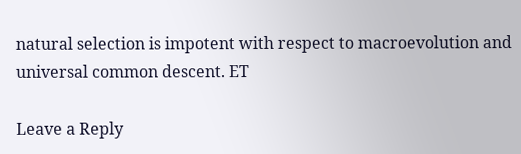natural selection is impotent with respect to macroevolution and universal common descent. ET

Leave a Reply